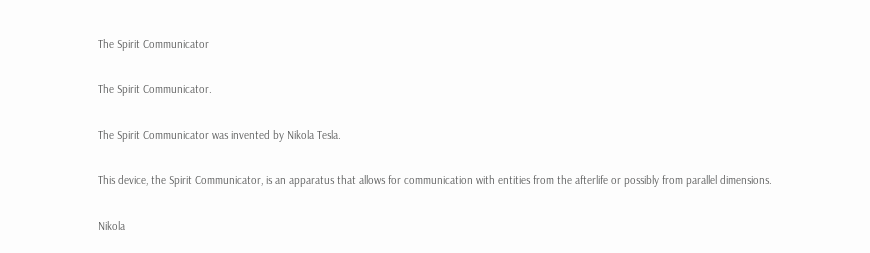The Spirit Communicator

The Spirit Communicator.

The Spirit Communicator was invented by Nikola Tesla.

This device, the Spirit Communicator, is an apparatus that allows for communication with entities from the afterlife or possibly from parallel dimensions.

Nikola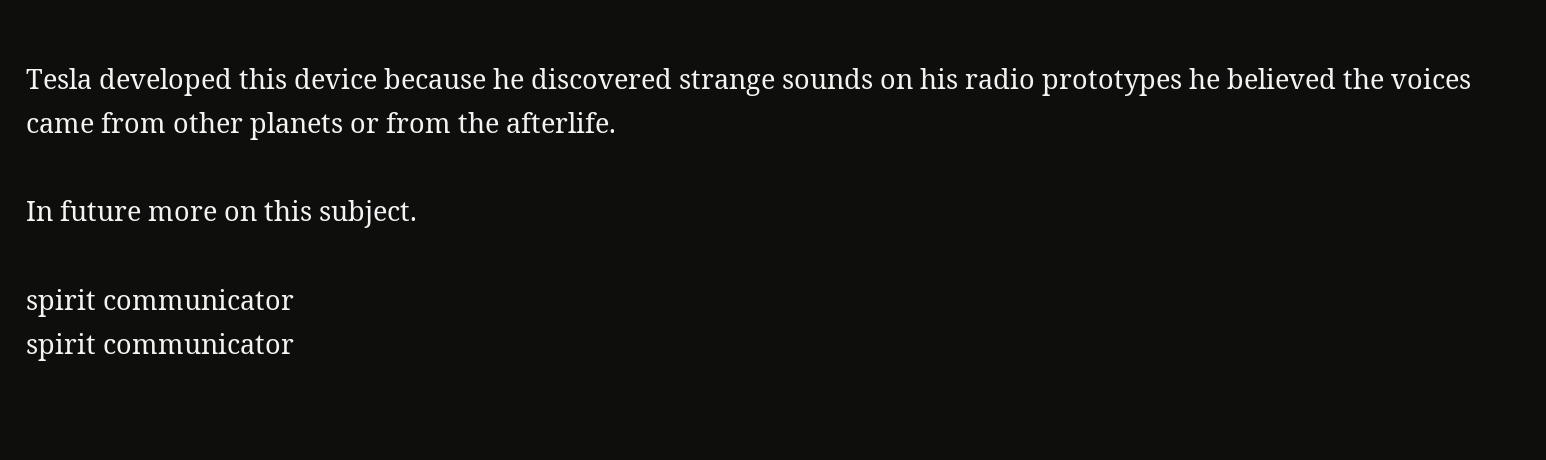Tesla developed this device because he discovered strange sounds on his radio prototypes he believed the voices came from other planets or from the afterlife.

In future more on this subject.

spirit communicator
spirit communicator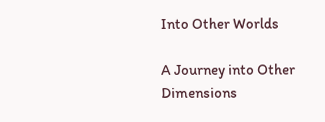Into Other Worlds

A Journey into Other Dimensions